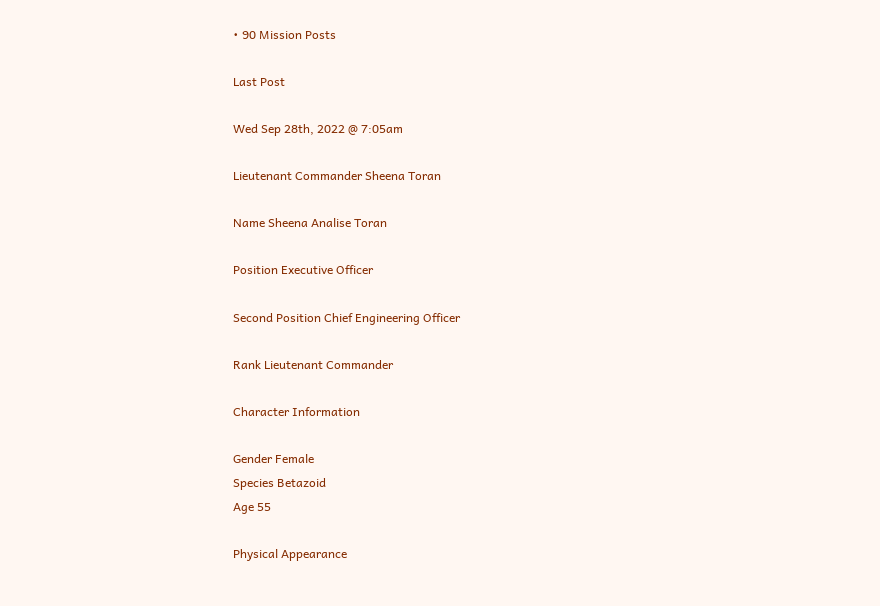• 90 Mission Posts

Last Post

Wed Sep 28th, 2022 @ 7:05am

Lieutenant Commander Sheena Toran

Name Sheena Analise Toran

Position Executive Officer

Second Position Chief Engineering Officer

Rank Lieutenant Commander

Character Information

Gender Female
Species Betazoid
Age 55

Physical Appearance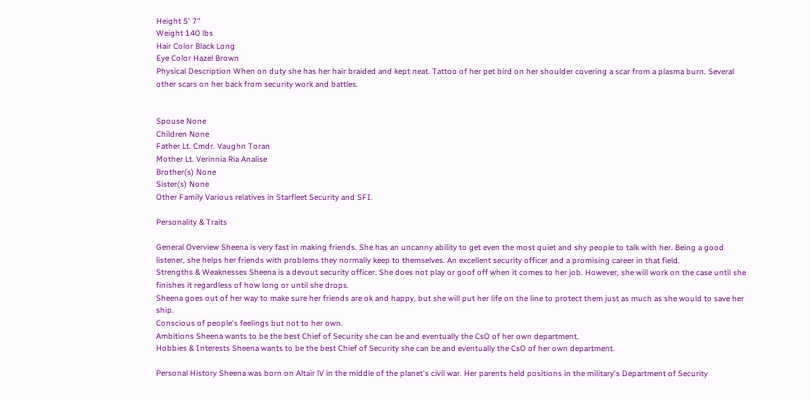Height 5' 7"
Weight 140 lbs
Hair Color Black Long
Eye Color Hazel Brown
Physical Description When on duty she has her hair braided and kept neat. Tattoo of her pet bird on her shoulder covering a scar from a plasma burn. Several other scars on her back from security work and battles.


Spouse None
Children None
Father Lt. Cmdr. Vaughn Toran
Mother Lt. Verinnia Ria Analise
Brother(s) None
Sister(s) None
Other Family Various relatives in Starfleet Security and SFI.

Personality & Traits

General Overview Sheena is very fast in making friends. She has an uncanny ability to get even the most quiet and shy people to talk with her. Being a good listener, she helps her friends with problems they normally keep to themselves. An excellent security officer and a promising career in that field.
Strengths & Weaknesses Sheena is a devout security officer. She does not play or goof off when it comes to her job. However, she will work on the case until she finishes it regardless of how long or until she drops.
Sheena goes out of her way to make sure her friends are ok and happy, but she will put her life on the line to protect them just as much as she would to save her ship.
Conscious of people's feelings but not to her own.
Ambitions Sheena wants to be the best Chief of Security she can be and eventually the CsO of her own department.
Hobbies & Interests Sheena wants to be the best Chief of Security she can be and eventually the CsO of her own department.

Personal History Sheena was born on Altair lV in the middle of the planet's civil war. Her parents held positions in the military's Department of Security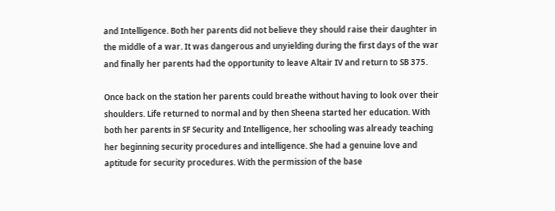and Intelligence. Both her parents did not believe they should raise their daughter in the middle of a war. It was dangerous and unyielding during the first days of the war and finally her parents had the opportunity to leave Altair IV and return to SB 375.

Once back on the station her parents could breathe without having to look over their shoulders. Life returned to normal and by then Sheena started her education. With both her parents in SF Security and Intelligence, her schooling was already teaching her beginning security procedures and intelligence. She had a genuine love and aptitude for security procedures. With the permission of the base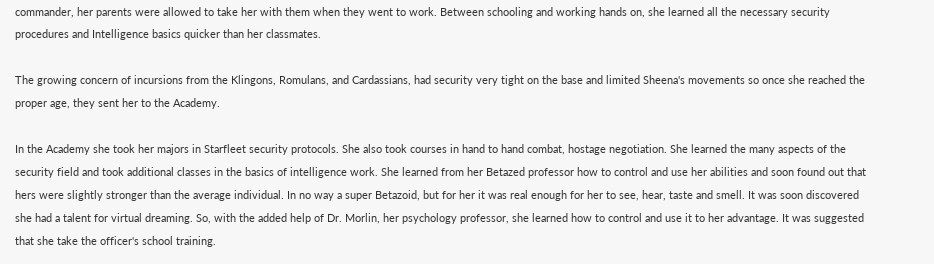commander, her parents were allowed to take her with them when they went to work. Between schooling and working hands on, she learned all the necessary security procedures and Intelligence basics quicker than her classmates.

The growing concern of incursions from the Klingons, Romulans, and Cardassians, had security very tight on the base and limited Sheena's movements so once she reached the proper age, they sent her to the Academy.

In the Academy she took her majors in Starfleet security protocols. She also took courses in hand to hand combat, hostage negotiation. She learned the many aspects of the security field and took additional classes in the basics of intelligence work. She learned from her Betazed professor how to control and use her abilities and soon found out that hers were slightly stronger than the average individual. In no way a super Betazoid, but for her it was real enough for her to see, hear, taste and smell. It was soon discovered she had a talent for virtual dreaming. So, with the added help of Dr. Morlin, her psychology professor, she learned how to control and use it to her advantage. It was suggested that she take the officer's school training.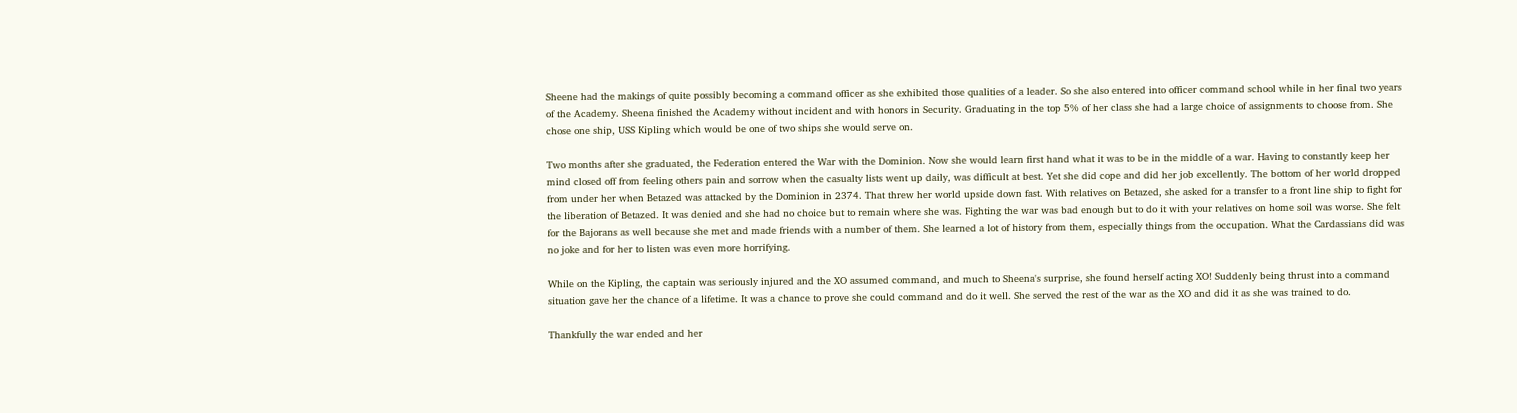Sheene had the makings of quite possibly becoming a command officer as she exhibited those qualities of a leader. So she also entered into officer command school while in her final two years of the Academy. Sheena finished the Academy without incident and with honors in Security. Graduating in the top 5% of her class she had a large choice of assignments to choose from. She chose one ship, USS Kipling which would be one of two ships she would serve on.

Two months after she graduated, the Federation entered the War with the Dominion. Now she would learn first hand what it was to be in the middle of a war. Having to constantly keep her mind closed off from feeling others pain and sorrow when the casualty lists went up daily, was difficult at best. Yet she did cope and did her job excellently. The bottom of her world dropped from under her when Betazed was attacked by the Dominion in 2374. That threw her world upside down fast. With relatives on Betazed, she asked for a transfer to a front line ship to fight for the liberation of Betazed. It was denied and she had no choice but to remain where she was. Fighting the war was bad enough but to do it with your relatives on home soil was worse. She felt for the Bajorans as well because she met and made friends with a number of them. She learned a lot of history from them, especially things from the occupation. What the Cardassians did was no joke and for her to listen was even more horrifying.

While on the Kipling, the captain was seriously injured and the XO assumed command, and much to Sheena's surprise, she found herself acting XO! Suddenly being thrust into a command situation gave her the chance of a lifetime. It was a chance to prove she could command and do it well. She served the rest of the war as the XO and did it as she was trained to do.

Thankfully the war ended and her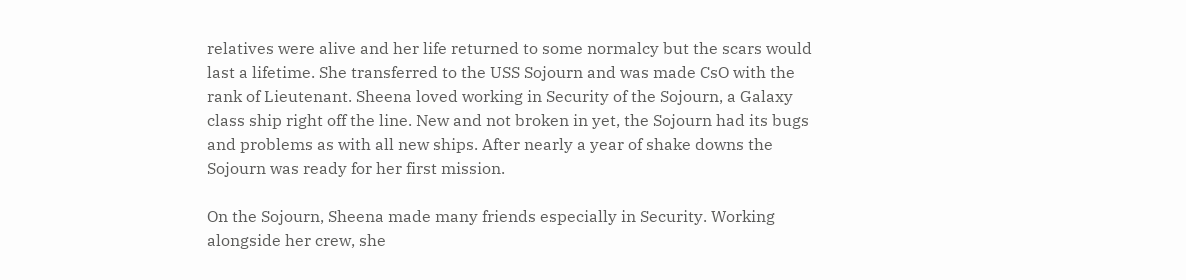relatives were alive and her life returned to some normalcy but the scars would last a lifetime. She transferred to the USS Sojourn and was made CsO with the rank of Lieutenant. Sheena loved working in Security of the Sojourn, a Galaxy class ship right off the line. New and not broken in yet, the Sojourn had its bugs and problems as with all new ships. After nearly a year of shake downs the Sojourn was ready for her first mission.

On the Sojourn, Sheena made many friends especially in Security. Working alongside her crew, she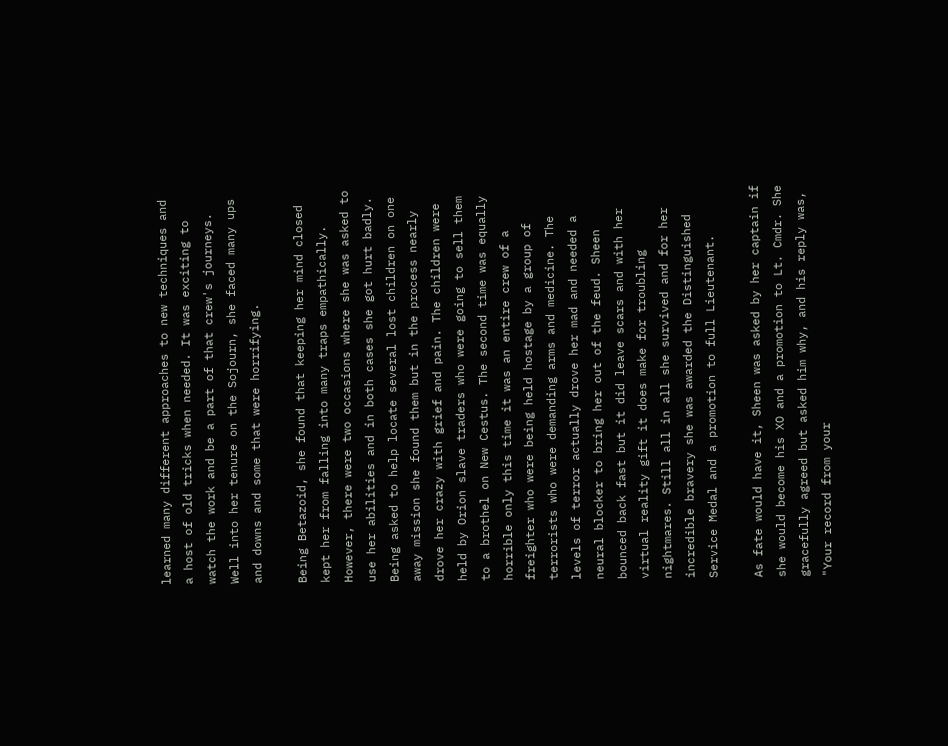learned many different approaches to new techniques and a host of old tricks when needed. It was exciting to watch the work and be a part of that crew's journeys. Well into her tenure on the Sojourn, she faced many ups and downs and some that were horrifying.

Being Betazoid, she found that keeping her mind closed kept her from falling into many traps empathically. However, there were two occasions where she was asked to use her abilities and in both cases she got hurt badly. Being asked to help locate several lost children on one away mission she found them but in the process nearly drove her crazy with grief and pain. The children were held by Orion slave traders who were going to sell them to a brothel on New Cestus. The second time was equally horrible only this time it was an entire crew of a freighter who were being held hostage by a group of terrorists who were demanding arms and medicine. The levels of terror actually drove her mad and needed a neural blocker to bring her out of the feud. Sheen bounced back fast but it did leave scars and with her virtual reality gift it does make for troubling nightmares. Still all in all she survived and for her incredible bravery she was awarded the Distinguished Service Medal and a promotion to full Lieutenant.

As fate would have it, Sheen was asked by her captain if she would become his XO and a promotion to Lt. Cmdr. She gracefully agreed but asked him why, and his reply was, "Your record from your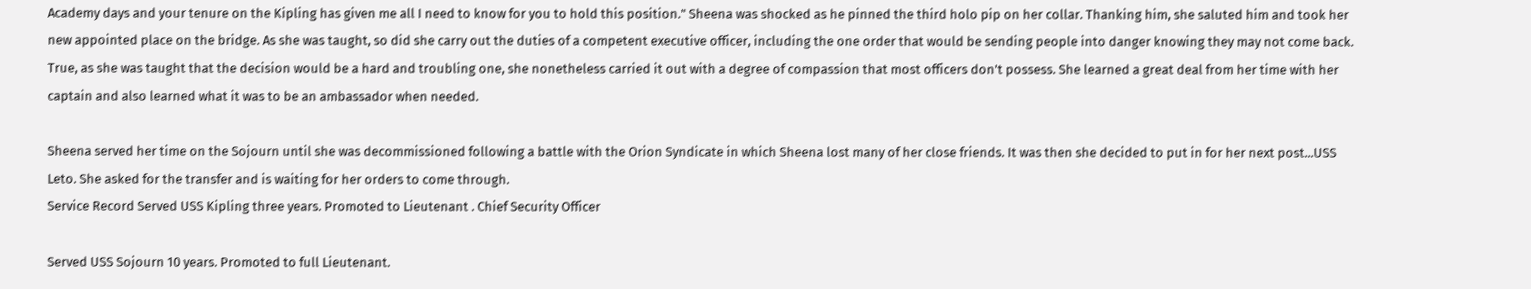Academy days and your tenure on the Kipling has given me all I need to know for you to hold this position." Sheena was shocked as he pinned the third holo pip on her collar. Thanking him, she saluted him and took her new appointed place on the bridge. As she was taught, so did she carry out the duties of a competent executive officer, including the one order that would be sending people into danger knowing they may not come back. True, as she was taught that the decision would be a hard and troubling one, she nonetheless carried it out with a degree of compassion that most officers don't possess. She learned a great deal from her time with her captain and also learned what it was to be an ambassador when needed.

Sheena served her time on the Sojourn until she was decommissioned following a battle with the Orion Syndicate in which Sheena lost many of her close friends. It was then she decided to put in for her next post...USS Leto. She asked for the transfer and is waiting for her orders to come through.
Service Record Served USS Kipling three years. Promoted to Lieutenant . Chief Security Officer

Served USS Sojourn 10 years. Promoted to full Lieutenant.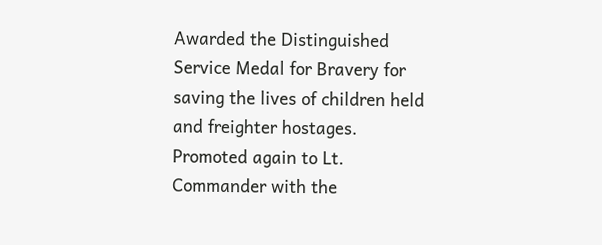Awarded the Distinguished Service Medal for Bravery for saving the lives of children held and freighter hostages.
Promoted again to Lt. Commander with the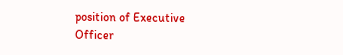position of Executive Officer